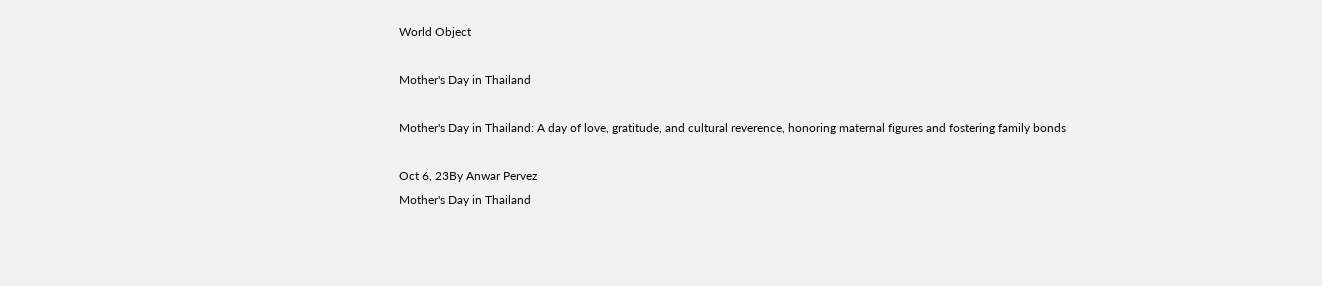World Object

Mother's Day in Thailand

Mother's Day in Thailand: A day of love, gratitude, and cultural reverence, honoring maternal figures and fostering family bonds

Oct 6, 23By Anwar Pervez
Mother's Day in Thailand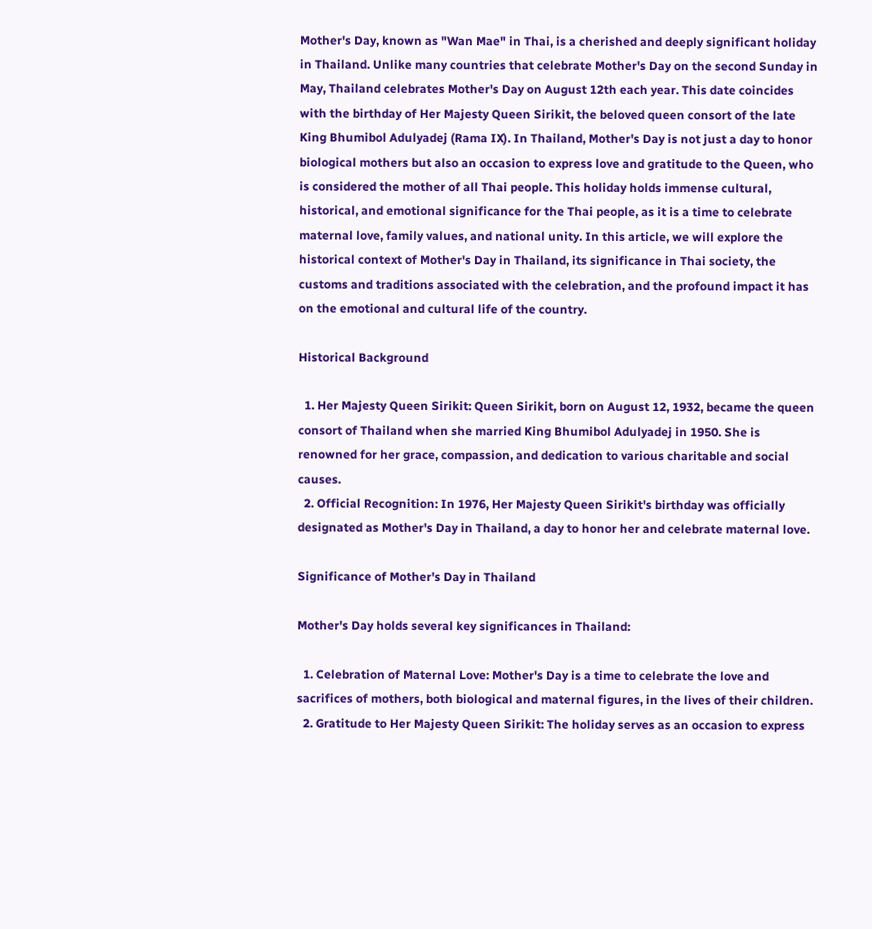Mother's Day, known as "Wan Mae" in Thai, is a cherished and deeply significant holiday in Thailand. Unlike many countries that celebrate Mother's Day on the second Sunday in May, Thailand celebrates Mother's Day on August 12th each year. This date coincides with the birthday of Her Majesty Queen Sirikit, the beloved queen consort of the late King Bhumibol Adulyadej (Rama IX). In Thailand, Mother's Day is not just a day to honor biological mothers but also an occasion to express love and gratitude to the Queen, who is considered the mother of all Thai people. This holiday holds immense cultural, historical, and emotional significance for the Thai people, as it is a time to celebrate maternal love, family values, and national unity. In this article, we will explore the historical context of Mother's Day in Thailand, its significance in Thai society, the customs and traditions associated with the celebration, and the profound impact it has on the emotional and cultural life of the country.

Historical Background

  1. Her Majesty Queen Sirikit: Queen Sirikit, born on August 12, 1932, became the queen consort of Thailand when she married King Bhumibol Adulyadej in 1950. She is renowned for her grace, compassion, and dedication to various charitable and social causes.
  2. Official Recognition: In 1976, Her Majesty Queen Sirikit's birthday was officially designated as Mother's Day in Thailand, a day to honor her and celebrate maternal love.

Significance of Mother's Day in Thailand

Mother's Day holds several key significances in Thailand:

  1. Celebration of Maternal Love: Mother's Day is a time to celebrate the love and sacrifices of mothers, both biological and maternal figures, in the lives of their children.
  2. Gratitude to Her Majesty Queen Sirikit: The holiday serves as an occasion to express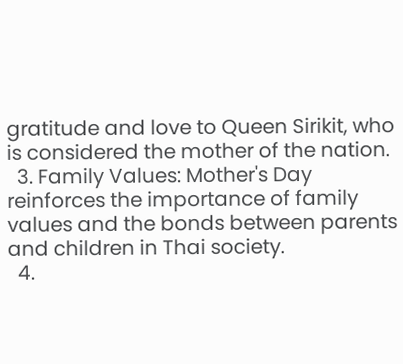gratitude and love to Queen Sirikit, who is considered the mother of the nation.
  3. Family Values: Mother's Day reinforces the importance of family values and the bonds between parents and children in Thai society.
  4.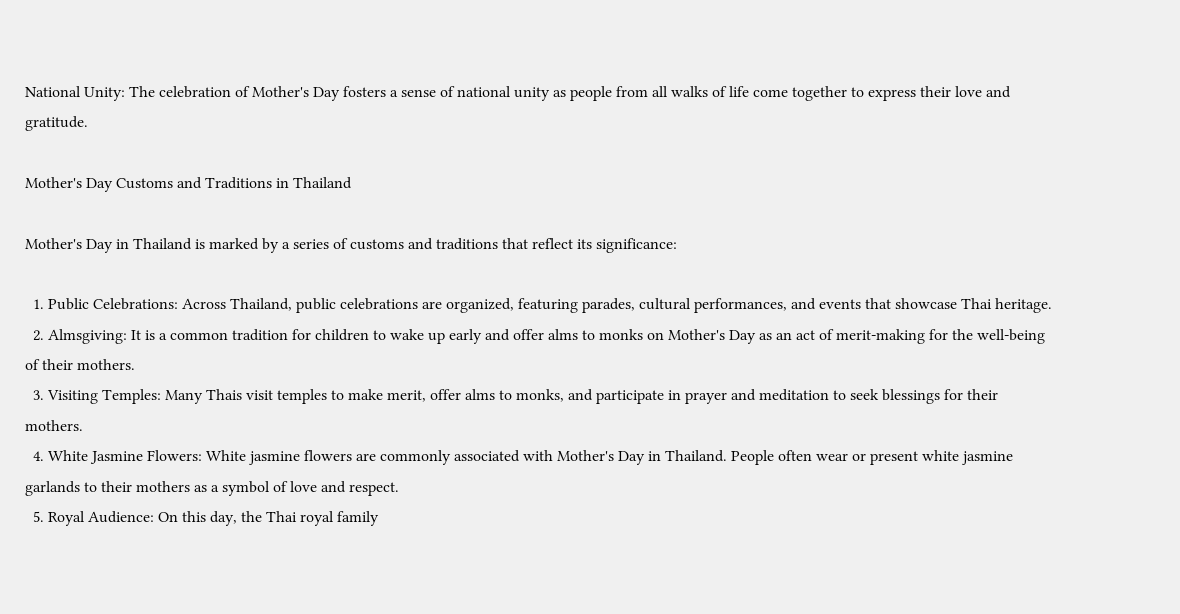National Unity: The celebration of Mother's Day fosters a sense of national unity as people from all walks of life come together to express their love and gratitude.

Mother's Day Customs and Traditions in Thailand

Mother's Day in Thailand is marked by a series of customs and traditions that reflect its significance:

  1. Public Celebrations: Across Thailand, public celebrations are organized, featuring parades, cultural performances, and events that showcase Thai heritage.
  2. Almsgiving: It is a common tradition for children to wake up early and offer alms to monks on Mother's Day as an act of merit-making for the well-being of their mothers.
  3. Visiting Temples: Many Thais visit temples to make merit, offer alms to monks, and participate in prayer and meditation to seek blessings for their mothers.
  4. White Jasmine Flowers: White jasmine flowers are commonly associated with Mother's Day in Thailand. People often wear or present white jasmine garlands to their mothers as a symbol of love and respect.
  5. Royal Audience: On this day, the Thai royal family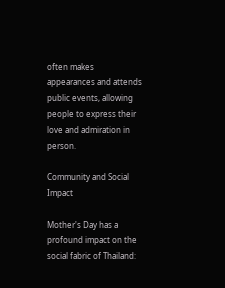often makes appearances and attends public events, allowing people to express their love and admiration in person.

Community and Social Impact

Mother's Day has a profound impact on the social fabric of Thailand: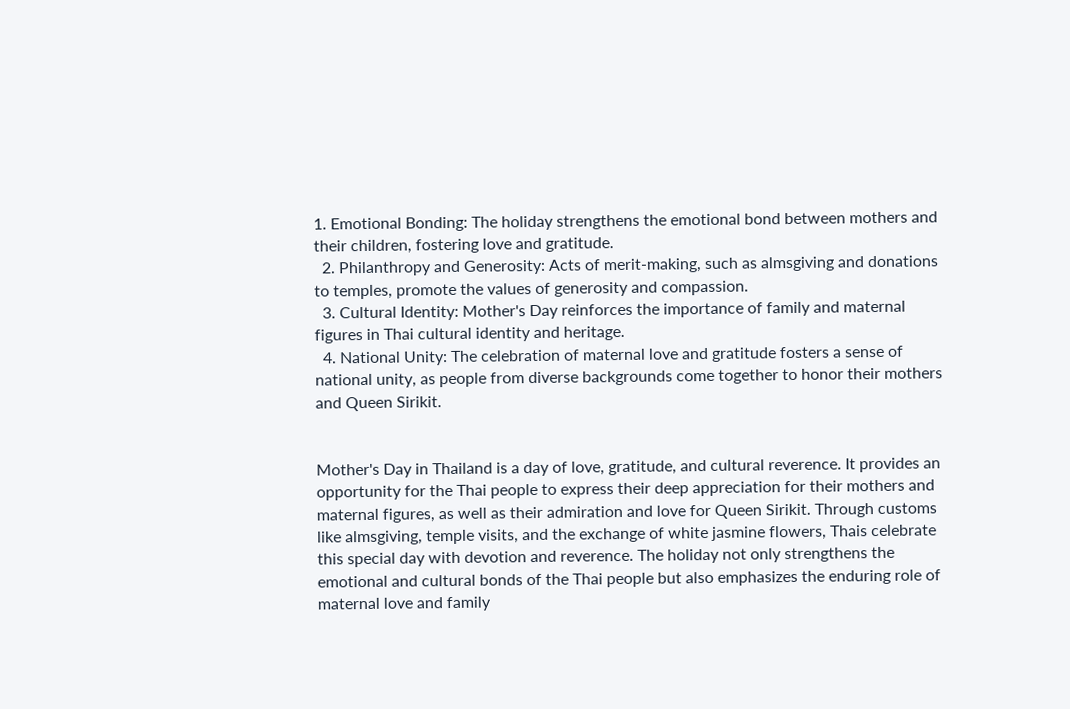1. Emotional Bonding: The holiday strengthens the emotional bond between mothers and their children, fostering love and gratitude.
  2. Philanthropy and Generosity: Acts of merit-making, such as almsgiving and donations to temples, promote the values of generosity and compassion.
  3. Cultural Identity: Mother's Day reinforces the importance of family and maternal figures in Thai cultural identity and heritage.
  4. National Unity: The celebration of maternal love and gratitude fosters a sense of national unity, as people from diverse backgrounds come together to honor their mothers and Queen Sirikit.


Mother's Day in Thailand is a day of love, gratitude, and cultural reverence. It provides an opportunity for the Thai people to express their deep appreciation for their mothers and maternal figures, as well as their admiration and love for Queen Sirikit. Through customs like almsgiving, temple visits, and the exchange of white jasmine flowers, Thais celebrate this special day with devotion and reverence. The holiday not only strengthens the emotional and cultural bonds of the Thai people but also emphasizes the enduring role of maternal love and family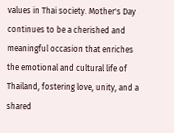values in Thai society. Mother's Day continues to be a cherished and meaningful occasion that enriches the emotional and cultural life of Thailand, fostering love, unity, and a shared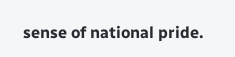sense of national pride.